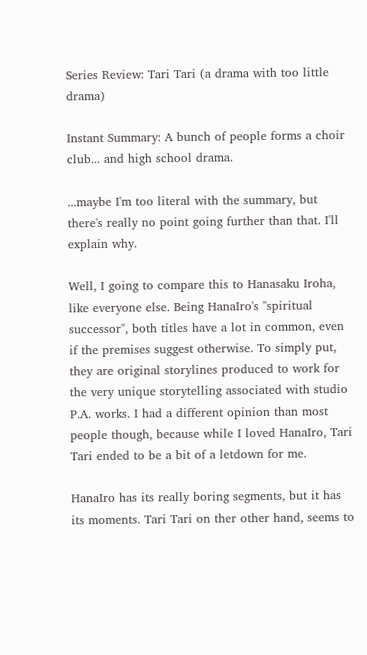Series Review: Tari Tari (a drama with too little drama)

Instant Summary: A bunch of people forms a choir club... and high school drama.

...maybe I'm too literal with the summary, but there's really no point going further than that. I'll explain why.

Well, I going to compare this to Hanasaku Iroha, like everyone else. Being HanaIro's "spiritual successor", both titles have a lot in common, even if the premises suggest otherwise. To simply put, they are original storylines produced to work for the very unique storytelling associated with studio P.A. works. I had a different opinion than most people though, because while I loved HanaIro, Tari Tari ended to be a bit of a letdown for me.

HanaIro has its really boring segments, but it has its moments. Tari Tari on ther other hand, seems to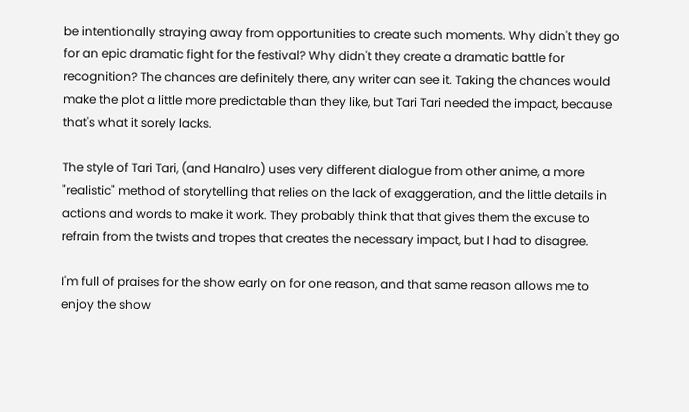be intentionally straying away from opportunities to create such moments. Why didn't they go for an epic dramatic fight for the festival? Why didn't they create a dramatic battle for recognition? The chances are definitely there, any writer can see it. Taking the chances would make the plot a little more predictable than they like, but Tari Tari needed the impact, because that's what it sorely lacks.

The style of Tari Tari, (and HanaIro) uses very different dialogue from other anime, a more "realistic" method of storytelling that relies on the lack of exaggeration, and the little details in actions and words to make it work. They probably think that that gives them the excuse to refrain from the twists and tropes that creates the necessary impact, but I had to disagree.

I'm full of praises for the show early on for one reason, and that same reason allows me to enjoy the show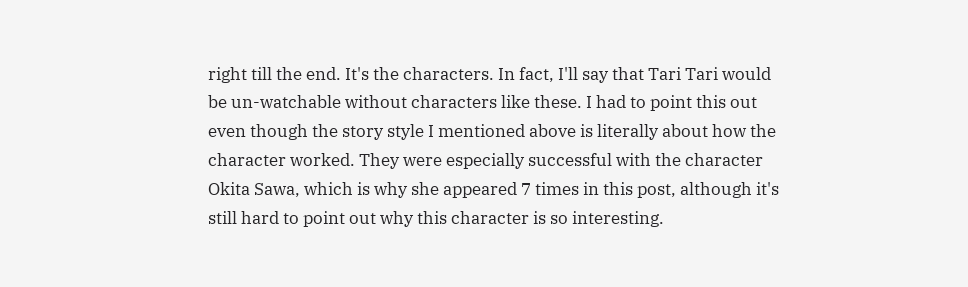right till the end. It's the characters. In fact, I'll say that Tari Tari would be un-watchable without characters like these. I had to point this out even though the story style I mentioned above is literally about how the character worked. They were especially successful with the character Okita Sawa, which is why she appeared 7 times in this post, although it's still hard to point out why this character is so interesting.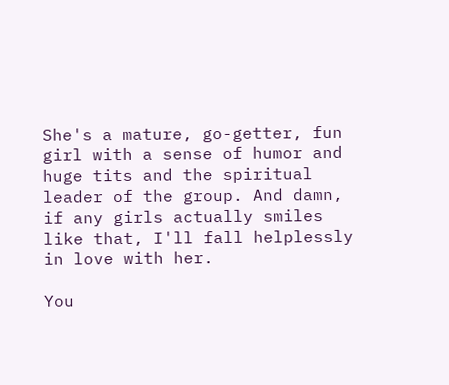She's a mature, go-getter, fun girl with a sense of humor and huge tits and the spiritual leader of the group. And damn, if any girls actually smiles like that, I'll fall helplessly in love with her.

You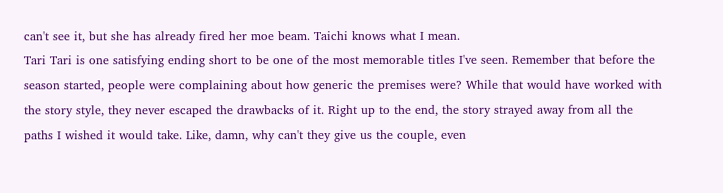can't see it, but she has already fired her moe beam. Taichi knows what I mean.
Tari Tari is one satisfying ending short to be one of the most memorable titles I've seen. Remember that before the season started, people were complaining about how generic the premises were? While that would have worked with the story style, they never escaped the drawbacks of it. Right up to the end, the story strayed away from all the paths I wished it would take. Like, damn, why can't they give us the couple, even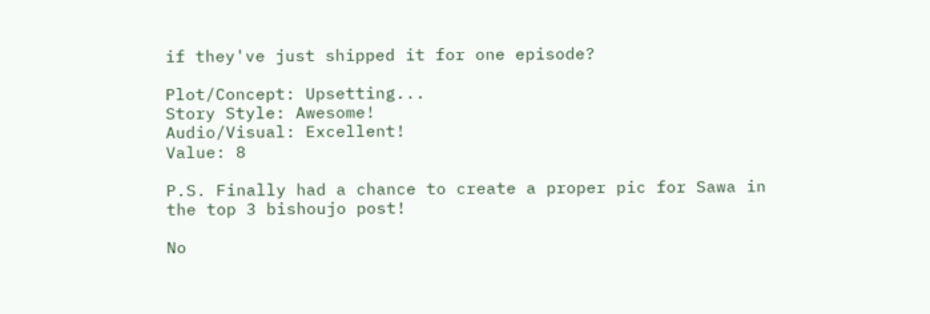if they've just shipped it for one episode?

Plot/Concept: Upsetting...
Story Style: Awesome!
Audio/Visual: Excellent!
Value: 8

P.S. Finally had a chance to create a proper pic for Sawa in the top 3 bishoujo post!

No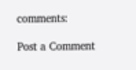comments:

Post a Comment